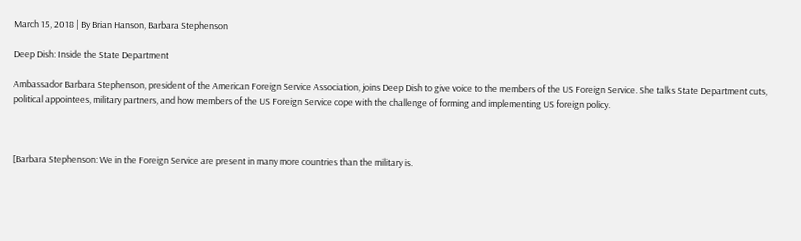March 15, 2018 | By Brian Hanson, Barbara Stephenson

Deep Dish: Inside the State Department

Ambassador Barbara Stephenson, president of the American Foreign Service Association, joins Deep Dish to give voice to the members of the US Foreign Service. She talks State Department cuts, political appointees, military partners, and how members of the US Foreign Service cope with the challenge of forming and implementing US foreign policy.



[Barbara Stephenson: We in the Foreign Service are present in many more countries than the military is.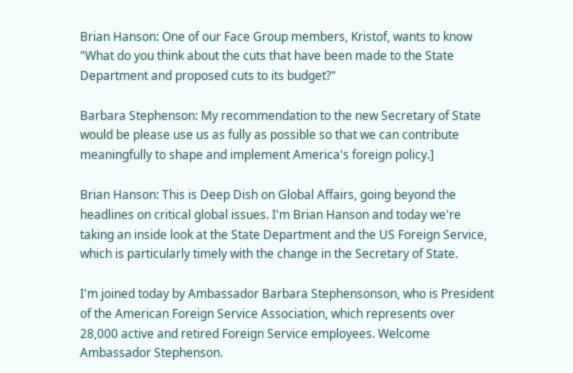Brian Hanson: One of our Face Group members, Kristof, wants to know "What do you think about the cuts that have been made to the State Department and proposed cuts to its budget?"

Barbara Stephenson: My recommendation to the new Secretary of State would be please use us as fully as possible so that we can contribute meaningfully to shape and implement America's foreign policy.]

Brian Hanson: This is Deep Dish on Global Affairs, going beyond the headlines on critical global issues. I'm Brian Hanson and today we're taking an inside look at the State Department and the US Foreign Service, which is particularly timely with the change in the Secretary of State.

I'm joined today by Ambassador Barbara Stephensonson, who is President of the American Foreign Service Association, which represents over 28,000 active and retired Foreign Service employees. Welcome Ambassador Stephenson.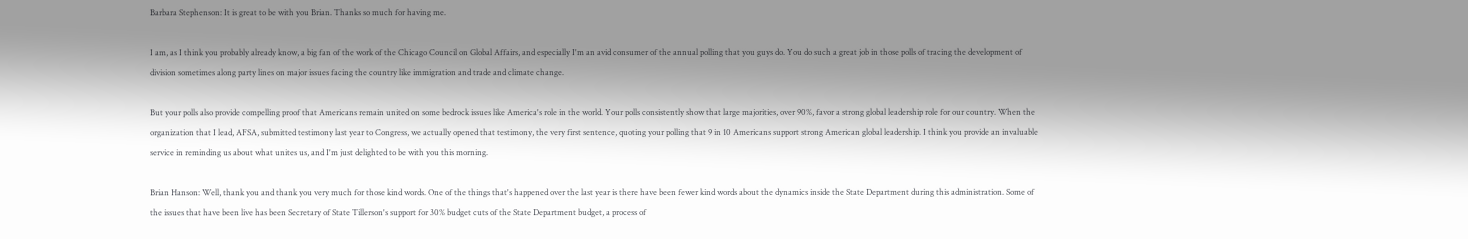Barbara Stephenson: It is great to be with you Brian. Thanks so much for having me.

I am, as I think you probably already know, a big fan of the work of the Chicago Council on Global Affairs, and especially I'm an avid consumer of the annual polling that you guys do. You do such a great job in those polls of tracing the development of division sometimes along party lines on major issues facing the country like immigration and trade and climate change.

But your polls also provide compelling proof that Americans remain united on some bedrock issues like America's role in the world. Your polls consistently show that large majorities, over 90%, favor a strong global leadership role for our country. When the organization that I lead, AFSA, submitted testimony last year to Congress, we actually opened that testimony, the very first sentence, quoting your polling that 9 in 10 Americans support strong American global leadership. I think you provide an invaluable service in reminding us about what unites us, and I'm just delighted to be with you this morning.

Brian Hanson: Well, thank you and thank you very much for those kind words. One of the things that's happened over the last year is there have been fewer kind words about the dynamics inside the State Department during this administration. Some of the issues that have been live has been Secretary of State Tillerson's support for 30% budget cuts of the State Department budget, a process of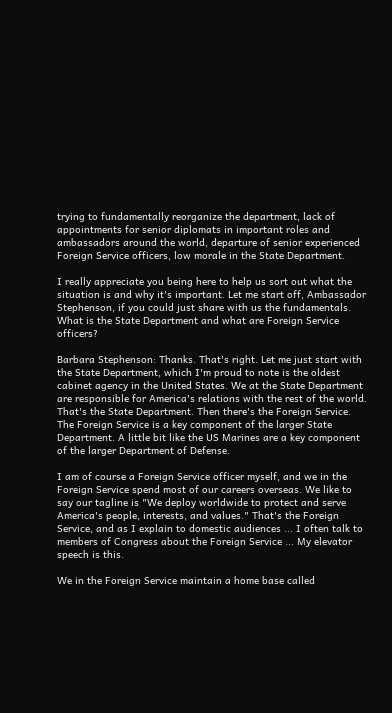trying to fundamentally reorganize the department, lack of appointments for senior diplomats in important roles and ambassadors around the world, departure of senior experienced Foreign Service officers, low morale in the State Department.

I really appreciate you being here to help us sort out what the situation is and why it's important. Let me start off, Ambassador Stephenson, if you could just share with us the fundamentals. What is the State Department and what are Foreign Service officers?

Barbara Stephenson: Thanks. That's right. Let me just start with the State Department, which I'm proud to note is the oldest cabinet agency in the United States. We at the State Department are responsible for America's relations with the rest of the world. That's the State Department. Then there's the Foreign Service. The Foreign Service is a key component of the larger State Department. A little bit like the US Marines are a key component of the larger Department of Defense.

I am of course a Foreign Service officer myself, and we in the Foreign Service spend most of our careers overseas. We like to say our tagline is "We deploy worldwide to protect and serve America's people, interests, and values." That's the Foreign Service, and as I explain to domestic audiences ... I often talk to members of Congress about the Foreign Service ... My elevator speech is this.

We in the Foreign Service maintain a home base called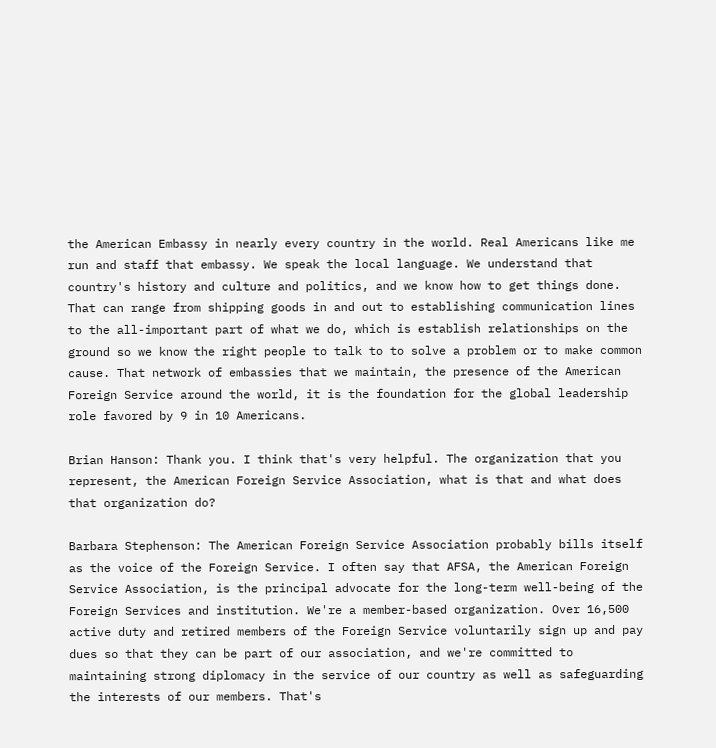the American Embassy in nearly every country in the world. Real Americans like me run and staff that embassy. We speak the local language. We understand that country's history and culture and politics, and we know how to get things done. That can range from shipping goods in and out to establishing communication lines to the all-important part of what we do, which is establish relationships on the ground so we know the right people to talk to to solve a problem or to make common cause. That network of embassies that we maintain, the presence of the American Foreign Service around the world, it is the foundation for the global leadership role favored by 9 in 10 Americans.

Brian Hanson: Thank you. I think that's very helpful. The organization that you represent, the American Foreign Service Association, what is that and what does that organization do?

Barbara Stephenson: The American Foreign Service Association probably bills itself as the voice of the Foreign Service. I often say that AFSA, the American Foreign Service Association, is the principal advocate for the long-term well-being of the Foreign Services and institution. We're a member-based organization. Over 16,500 active duty and retired members of the Foreign Service voluntarily sign up and pay dues so that they can be part of our association, and we're committed to maintaining strong diplomacy in the service of our country as well as safeguarding the interests of our members. That's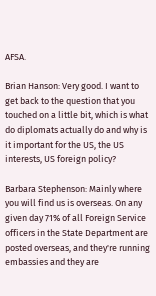AFSA.

Brian Hanson: Very good. I want to get back to the question that you touched on a little bit, which is what do diplomats actually do and why is it important for the US, the US interests, US foreign policy?

Barbara Stephenson: Mainly where you will find us is overseas. On any given day 71% of all Foreign Service officers in the State Department are posted overseas, and they're running embassies and they are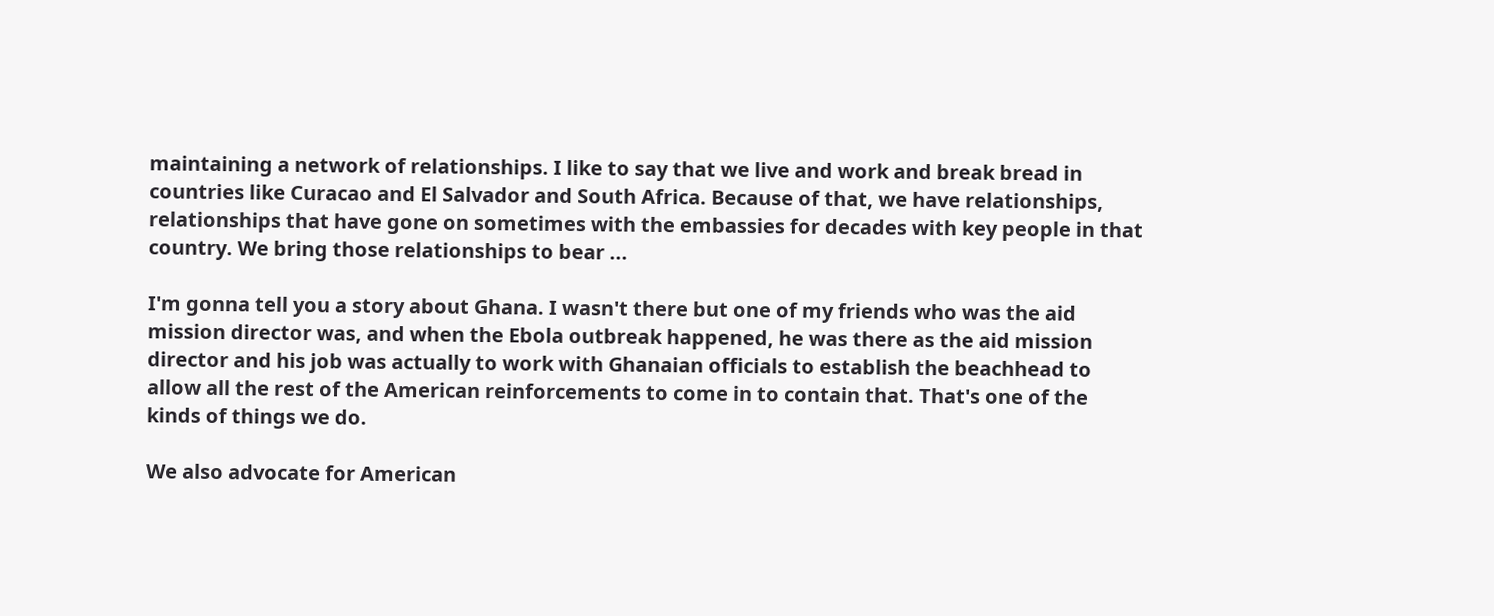maintaining a network of relationships. I like to say that we live and work and break bread in countries like Curacao and El Salvador and South Africa. Because of that, we have relationships, relationships that have gone on sometimes with the embassies for decades with key people in that country. We bring those relationships to bear ...

I'm gonna tell you a story about Ghana. I wasn't there but one of my friends who was the aid mission director was, and when the Ebola outbreak happened, he was there as the aid mission director and his job was actually to work with Ghanaian officials to establish the beachhead to allow all the rest of the American reinforcements to come in to contain that. That's one of the kinds of things we do.

We also advocate for American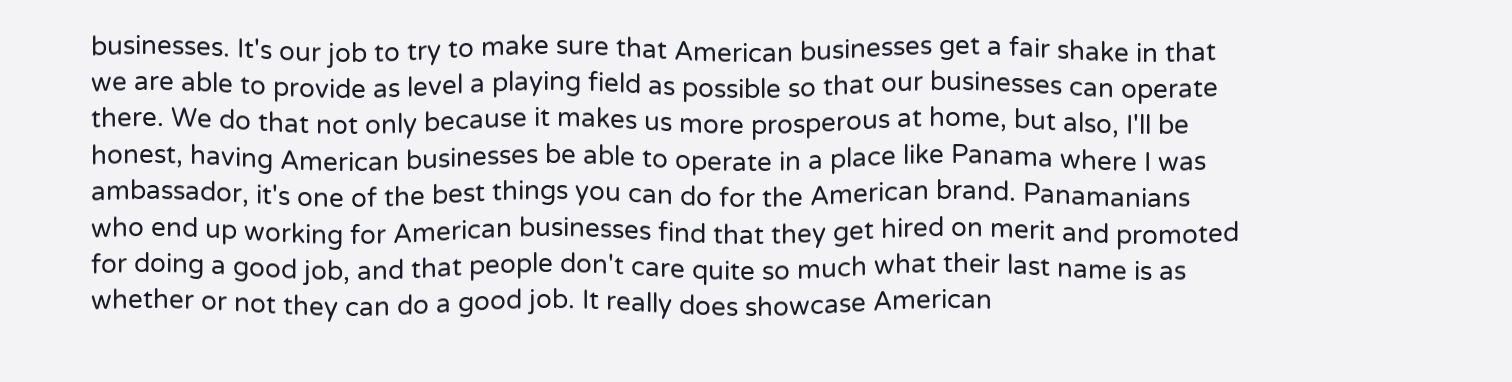businesses. It's our job to try to make sure that American businesses get a fair shake in that we are able to provide as level a playing field as possible so that our businesses can operate there. We do that not only because it makes us more prosperous at home, but also, I'll be honest, having American businesses be able to operate in a place like Panama where I was ambassador, it's one of the best things you can do for the American brand. Panamanians who end up working for American businesses find that they get hired on merit and promoted for doing a good job, and that people don't care quite so much what their last name is as whether or not they can do a good job. It really does showcase American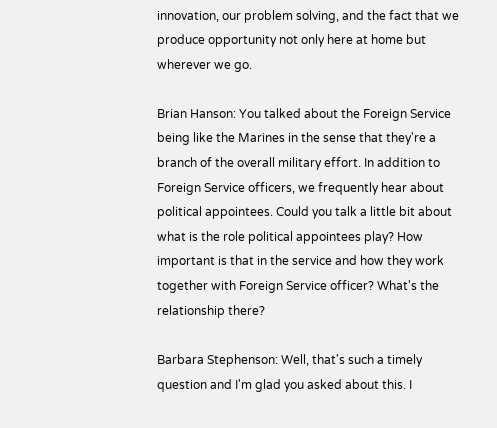innovation, our problem solving, and the fact that we produce opportunity not only here at home but wherever we go.

Brian Hanson: You talked about the Foreign Service being like the Marines in the sense that they're a branch of the overall military effort. In addition to Foreign Service officers, we frequently hear about political appointees. Could you talk a little bit about what is the role political appointees play? How important is that in the service and how they work together with Foreign Service officer? What's the relationship there?

Barbara Stephenson: Well, that's such a timely question and I'm glad you asked about this. I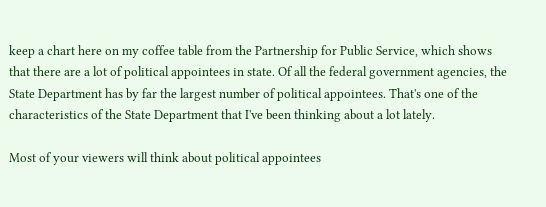keep a chart here on my coffee table from the Partnership for Public Service, which shows that there are a lot of political appointees in state. Of all the federal government agencies, the State Department has by far the largest number of political appointees. That's one of the characteristics of the State Department that I've been thinking about a lot lately.

Most of your viewers will think about political appointees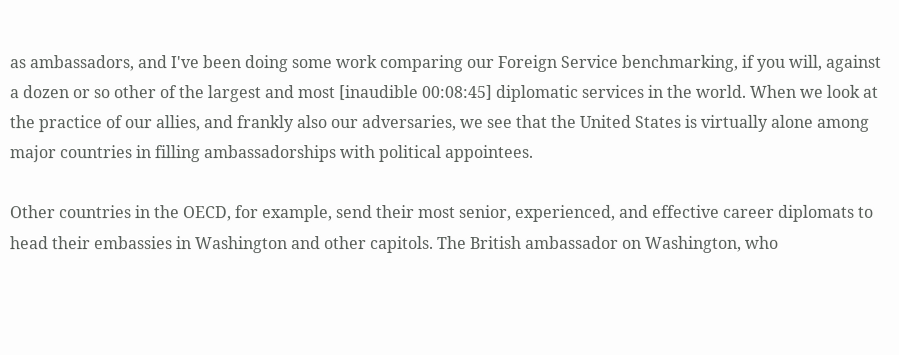as ambassadors, and I've been doing some work comparing our Foreign Service benchmarking, if you will, against a dozen or so other of the largest and most [inaudible 00:08:45] diplomatic services in the world. When we look at the practice of our allies, and frankly also our adversaries, we see that the United States is virtually alone among major countries in filling ambassadorships with political appointees.

Other countries in the OECD, for example, send their most senior, experienced, and effective career diplomats to head their embassies in Washington and other capitols. The British ambassador on Washington, who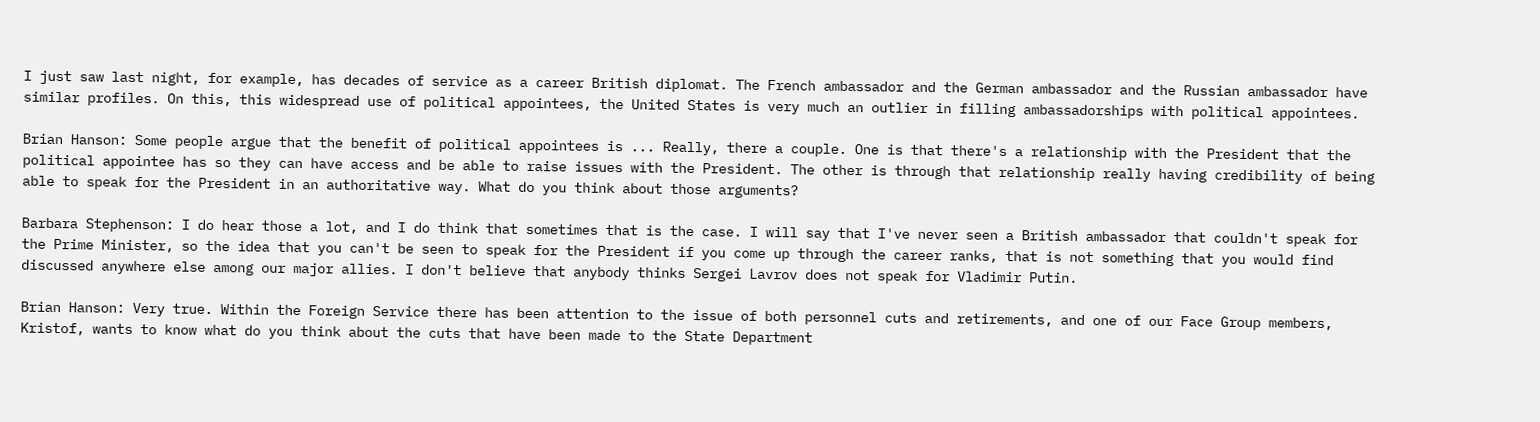I just saw last night, for example, has decades of service as a career British diplomat. The French ambassador and the German ambassador and the Russian ambassador have similar profiles. On this, this widespread use of political appointees, the United States is very much an outlier in filling ambassadorships with political appointees.

Brian Hanson: Some people argue that the benefit of political appointees is ... Really, there a couple. One is that there's a relationship with the President that the political appointee has so they can have access and be able to raise issues with the President. The other is through that relationship really having credibility of being able to speak for the President in an authoritative way. What do you think about those arguments?

Barbara Stephenson: I do hear those a lot, and I do think that sometimes that is the case. I will say that I've never seen a British ambassador that couldn't speak for the Prime Minister, so the idea that you can't be seen to speak for the President if you come up through the career ranks, that is not something that you would find discussed anywhere else among our major allies. I don't believe that anybody thinks Sergei Lavrov does not speak for Vladimir Putin.

Brian Hanson: Very true. Within the Foreign Service there has been attention to the issue of both personnel cuts and retirements, and one of our Face Group members, Kristof, wants to know what do you think about the cuts that have been made to the State Department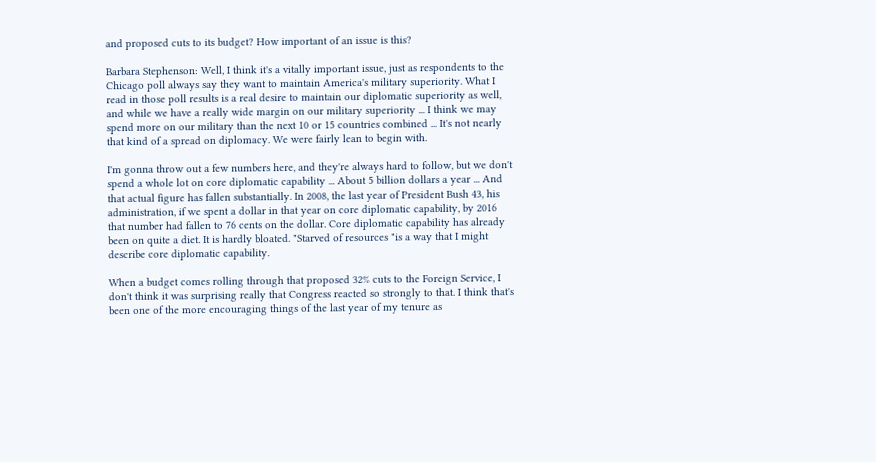and proposed cuts to its budget? How important of an issue is this?

Barbara Stephenson: Well, I think it's a vitally important issue, just as respondents to the Chicago poll always say they want to maintain America's military superiority. What I read in those poll results is a real desire to maintain our diplomatic superiority as well, and while we have a really wide margin on our military superiority ... I think we may spend more on our military than the next 10 or 15 countries combined ... It's not nearly that kind of a spread on diplomacy. We were fairly lean to begin with.

I'm gonna throw out a few numbers here, and they're always hard to follow, but we don't spend a whole lot on core diplomatic capability ... About 5 billion dollars a year ... And that actual figure has fallen substantially. In 2008, the last year of President Bush 43, his administration, if we spent a dollar in that year on core diplomatic capability, by 2016 that number had fallen to 76 cents on the dollar. Core diplomatic capability has already been on quite a diet. It is hardly bloated. "Starved of resources "is a way that I might describe core diplomatic capability.

When a budget comes rolling through that proposed 32% cuts to the Foreign Service, I don't think it was surprising really that Congress reacted so strongly to that. I think that's been one of the more encouraging things of the last year of my tenure as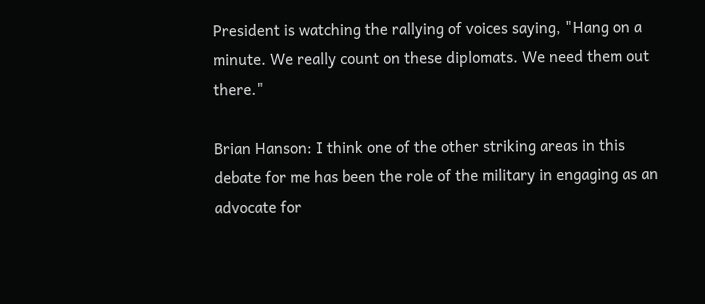President is watching the rallying of voices saying, "Hang on a minute. We really count on these diplomats. We need them out there."

Brian Hanson: I think one of the other striking areas in this debate for me has been the role of the military in engaging as an advocate for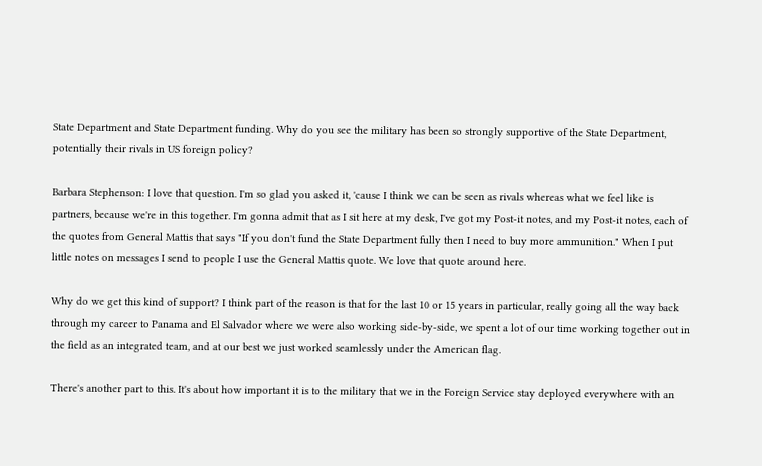State Department and State Department funding. Why do you see the military has been so strongly supportive of the State Department, potentially their rivals in US foreign policy?

Barbara Stephenson: I love that question. I'm so glad you asked it, 'cause I think we can be seen as rivals whereas what we feel like is partners, because we're in this together. I'm gonna admit that as I sit here at my desk, I've got my Post-it notes, and my Post-it notes, each of the quotes from General Mattis that says "If you don't fund the State Department fully then I need to buy more ammunition." When I put little notes on messages I send to people I use the General Mattis quote. We love that quote around here.

Why do we get this kind of support? I think part of the reason is that for the last 10 or 15 years in particular, really going all the way back through my career to Panama and El Salvador where we were also working side-by-side, we spent a lot of our time working together out in the field as an integrated team, and at our best we just worked seamlessly under the American flag.

There's another part to this. It's about how important it is to the military that we in the Foreign Service stay deployed everywhere with an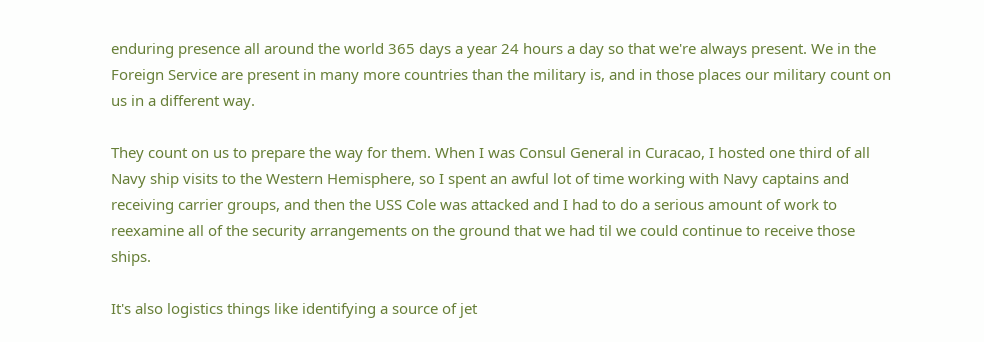enduring presence all around the world 365 days a year 24 hours a day so that we're always present. We in the Foreign Service are present in many more countries than the military is, and in those places our military count on us in a different way.

They count on us to prepare the way for them. When I was Consul General in Curacao, I hosted one third of all Navy ship visits to the Western Hemisphere, so I spent an awful lot of time working with Navy captains and receiving carrier groups, and then the USS Cole was attacked and I had to do a serious amount of work to reexamine all of the security arrangements on the ground that we had til we could continue to receive those ships.

It's also logistics things like identifying a source of jet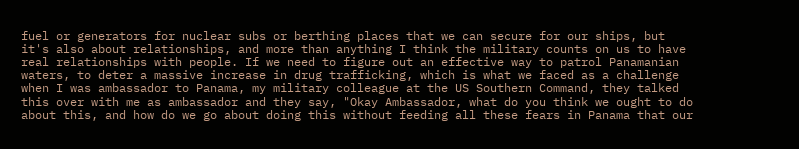fuel or generators for nuclear subs or berthing places that we can secure for our ships, but it's also about relationships, and more than anything I think the military counts on us to have real relationships with people. If we need to figure out an effective way to patrol Panamanian waters, to deter a massive increase in drug trafficking, which is what we faced as a challenge when I was ambassador to Panama, my military colleague at the US Southern Command, they talked this over with me as ambassador and they say, "Okay Ambassador, what do you think we ought to do about this, and how do we go about doing this without feeding all these fears in Panama that our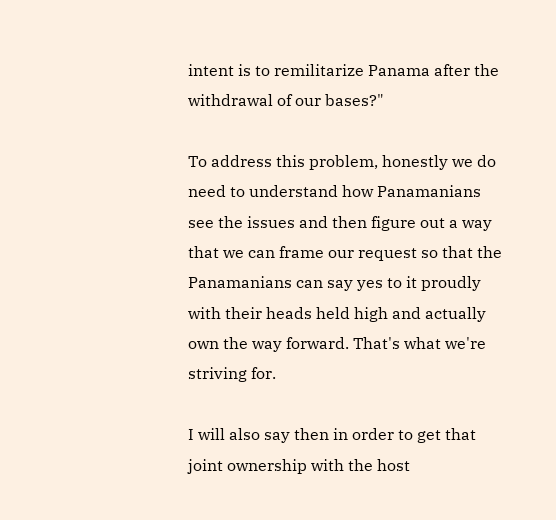intent is to remilitarize Panama after the withdrawal of our bases?"

To address this problem, honestly we do need to understand how Panamanians see the issues and then figure out a way that we can frame our request so that the Panamanians can say yes to it proudly with their heads held high and actually own the way forward. That's what we're striving for.

I will also say then in order to get that joint ownership with the host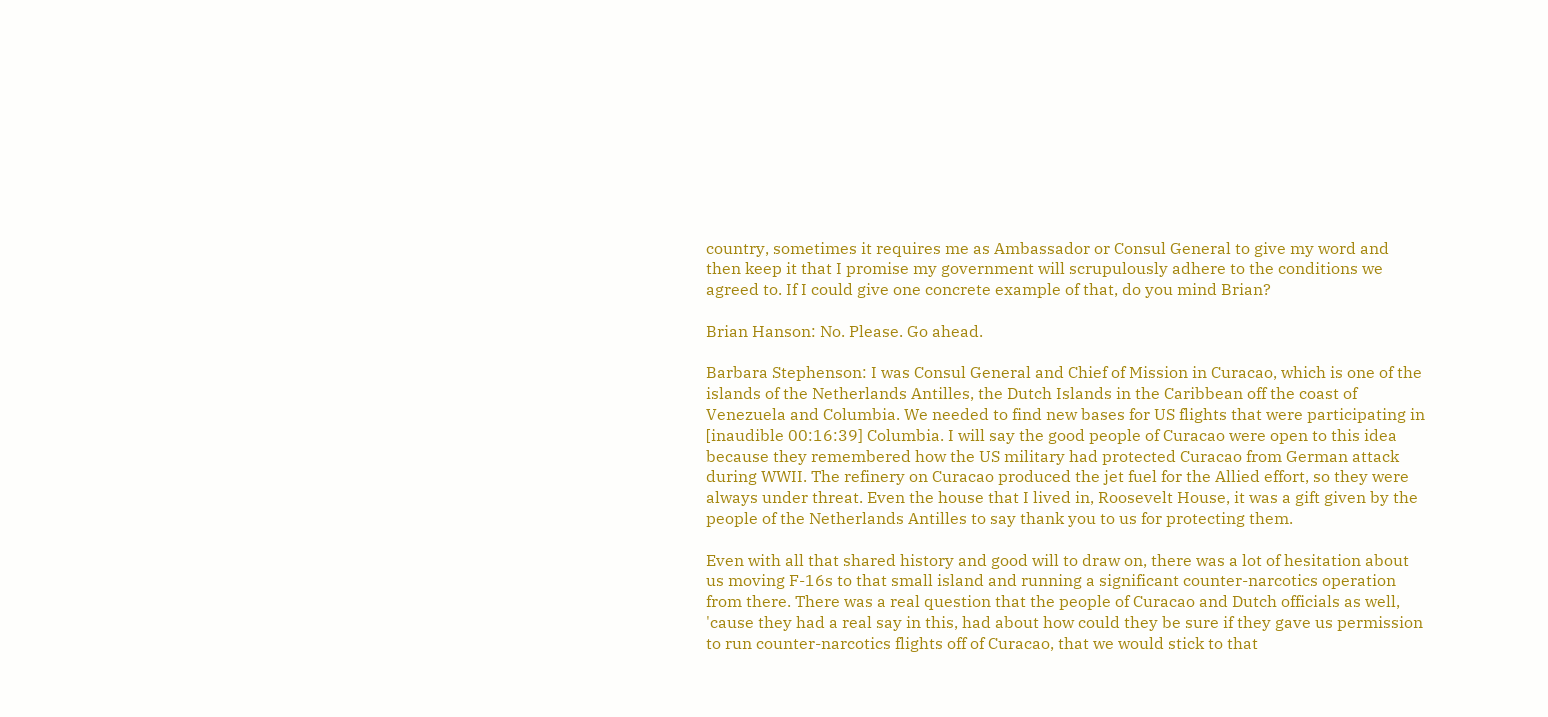country, sometimes it requires me as Ambassador or Consul General to give my word and then keep it that I promise my government will scrupulously adhere to the conditions we agreed to. If I could give one concrete example of that, do you mind Brian?

Brian Hanson: No. Please. Go ahead.

Barbara Stephenson: I was Consul General and Chief of Mission in Curacao, which is one of the islands of the Netherlands Antilles, the Dutch Islands in the Caribbean off the coast of Venezuela and Columbia. We needed to find new bases for US flights that were participating in [inaudible 00:16:39] Columbia. I will say the good people of Curacao were open to this idea because they remembered how the US military had protected Curacao from German attack during WWII. The refinery on Curacao produced the jet fuel for the Allied effort, so they were always under threat. Even the house that I lived in, Roosevelt House, it was a gift given by the people of the Netherlands Antilles to say thank you to us for protecting them.

Even with all that shared history and good will to draw on, there was a lot of hesitation about us moving F-16s to that small island and running a significant counter-narcotics operation from there. There was a real question that the people of Curacao and Dutch officials as well, 'cause they had a real say in this, had about how could they be sure if they gave us permission to run counter-narcotics flights off of Curacao, that we would stick to that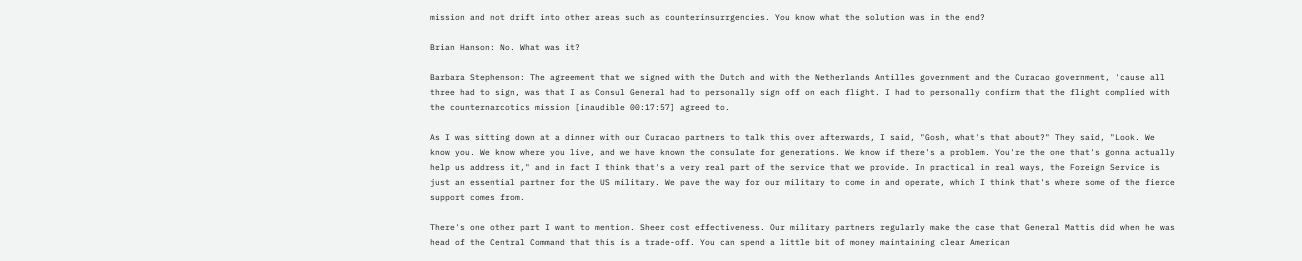mission and not drift into other areas such as counterinsurrgencies. You know what the solution was in the end?

Brian Hanson: No. What was it?

Barbara Stephenson: The agreement that we signed with the Dutch and with the Netherlands Antilles government and the Curacao government, 'cause all three had to sign, was that I as Consul General had to personally sign off on each flight. I had to personally confirm that the flight complied with the counternarcotics mission [inaudible 00:17:57] agreed to.

As I was sitting down at a dinner with our Curacao partners to talk this over afterwards, I said, "Gosh, what's that about?" They said, "Look. We know you. We know where you live, and we have known the consulate for generations. We know if there's a problem. You're the one that's gonna actually help us address it," and in fact I think that's a very real part of the service that we provide. In practical in real ways, the Foreign Service is just an essential partner for the US military. We pave the way for our military to come in and operate, which I think that's where some of the fierce support comes from.

There's one other part I want to mention. Sheer cost effectiveness. Our military partners regularly make the case that General Mattis did when he was head of the Central Command that this is a trade-off. You can spend a little bit of money maintaining clear American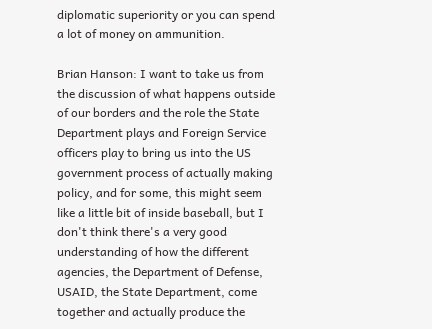diplomatic superiority or you can spend a lot of money on ammunition.

Brian Hanson: I want to take us from the discussion of what happens outside of our borders and the role the State Department plays and Foreign Service officers play to bring us into the US government process of actually making policy, and for some, this might seem like a little bit of inside baseball, but I don't think there's a very good understanding of how the different agencies, the Department of Defense, USAID, the State Department, come together and actually produce the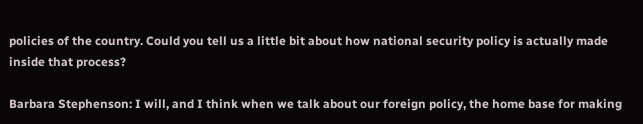policies of the country. Could you tell us a little bit about how national security policy is actually made inside that process?

Barbara Stephenson: I will, and I think when we talk about our foreign policy, the home base for making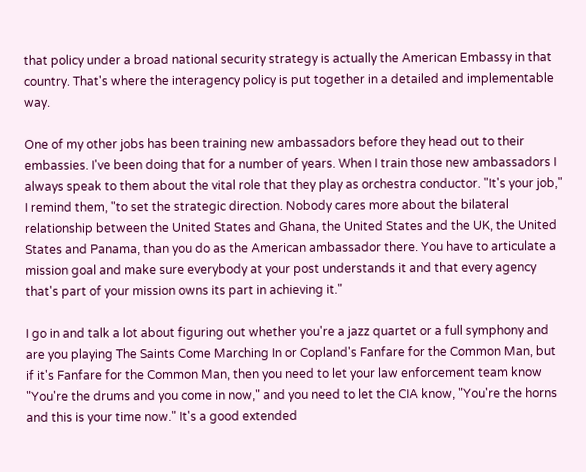that policy under a broad national security strategy is actually the American Embassy in that country. That's where the interagency policy is put together in a detailed and implementable way.

One of my other jobs has been training new ambassadors before they head out to their embassies. I've been doing that for a number of years. When I train those new ambassadors I always speak to them about the vital role that they play as orchestra conductor. "It's your job," I remind them, "to set the strategic direction. Nobody cares more about the bilateral relationship between the United States and Ghana, the United States and the UK, the United States and Panama, than you do as the American ambassador there. You have to articulate a mission goal and make sure everybody at your post understands it and that every agency that's part of your mission owns its part in achieving it."

I go in and talk a lot about figuring out whether you're a jazz quartet or a full symphony and are you playing The Saints Come Marching In or Copland's Fanfare for the Common Man, but if it's Fanfare for the Common Man, then you need to let your law enforcement team know "You're the drums and you come in now," and you need to let the CIA know, "You're the horns and this is your time now." It's a good extended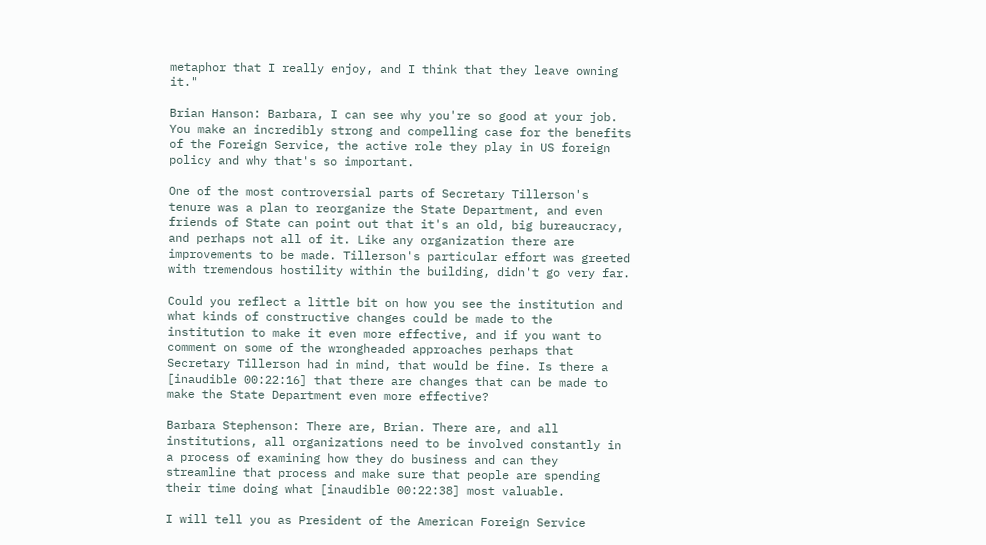metaphor that I really enjoy, and I think that they leave owning it."

Brian Hanson: Barbara, I can see why you're so good at your job. You make an incredibly strong and compelling case for the benefits of the Foreign Service, the active role they play in US foreign policy and why that's so important.

One of the most controversial parts of Secretary Tillerson's tenure was a plan to reorganize the State Department, and even friends of State can point out that it's an old, big bureaucracy, and perhaps not all of it. Like any organization there are improvements to be made. Tillerson's particular effort was greeted with tremendous hostility within the building, didn't go very far.

Could you reflect a little bit on how you see the institution and what kinds of constructive changes could be made to the institution to make it even more effective, and if you want to comment on some of the wrongheaded approaches perhaps that Secretary Tillerson had in mind, that would be fine. Is there a [inaudible 00:22:16] that there are changes that can be made to make the State Department even more effective?

Barbara Stephenson: There are, Brian. There are, and all institutions, all organizations need to be involved constantly in a process of examining how they do business and can they streamline that process and make sure that people are spending their time doing what [inaudible 00:22:38] most valuable.

I will tell you as President of the American Foreign Service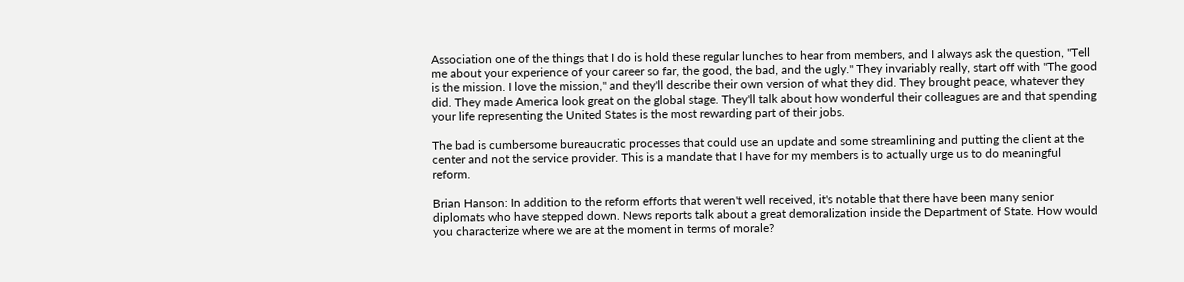Association one of the things that I do is hold these regular lunches to hear from members, and I always ask the question, "Tell me about your experience of your career so far, the good, the bad, and the ugly." They invariably really, start off with "The good is the mission. I love the mission," and they'll describe their own version of what they did. They brought peace, whatever they did. They made America look great on the global stage. They'll talk about how wonderful their colleagues are and that spending your life representing the United States is the most rewarding part of their jobs.

The bad is cumbersome bureaucratic processes that could use an update and some streamlining and putting the client at the center and not the service provider. This is a mandate that I have for my members is to actually urge us to do meaningful reform.

Brian Hanson: In addition to the reform efforts that weren't well received, it's notable that there have been many senior diplomats who have stepped down. News reports talk about a great demoralization inside the Department of State. How would you characterize where we are at the moment in terms of morale?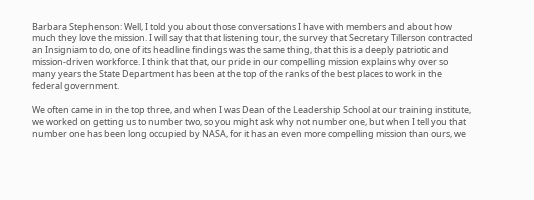Barbara Stephenson: Well, I told you about those conversations I have with members and about how much they love the mission. I will say that that listening tour, the survey that Secretary Tillerson contracted an Insigniam to do, one of its headline findings was the same thing, that this is a deeply patriotic and mission-driven workforce. I think that that, our pride in our compelling mission explains why over so many years the State Department has been at the top of the ranks of the best places to work in the federal government.

We often came in in the top three, and when I was Dean of the Leadership School at our training institute, we worked on getting us to number two, so you might ask why not number one, but when I tell you that number one has been long occupied by NASA, for it has an even more compelling mission than ours, we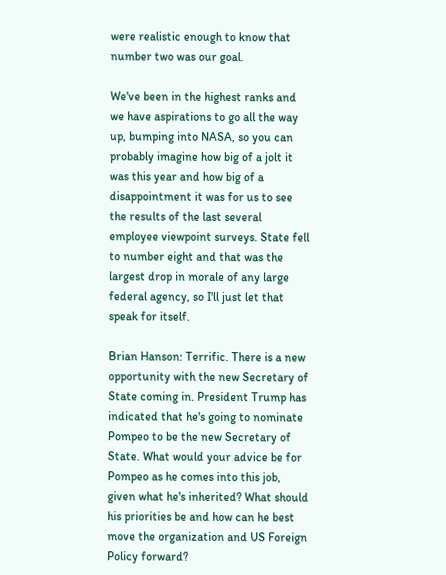were realistic enough to know that number two was our goal.

We've been in the highest ranks and we have aspirations to go all the way up, bumping into NASA, so you can probably imagine how big of a jolt it was this year and how big of a disappointment it was for us to see the results of the last several employee viewpoint surveys. State fell to number eight and that was the largest drop in morale of any large federal agency, so I'll just let that speak for itself.

Brian Hanson: Terrific. There is a new opportunity with the new Secretary of State coming in. President Trump has indicated that he's going to nominate Pompeo to be the new Secretary of State. What would your advice be for Pompeo as he comes into this job, given what he's inherited? What should his priorities be and how can he best move the organization and US Foreign Policy forward?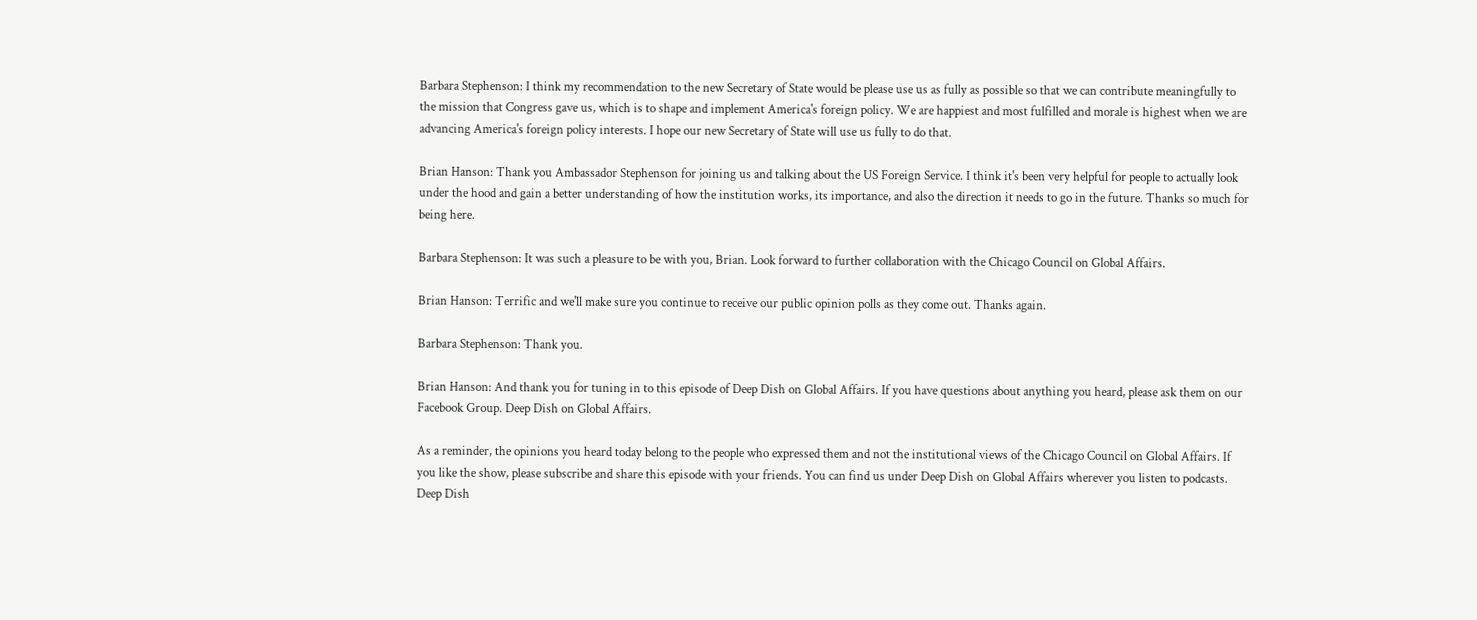Barbara Stephenson: I think my recommendation to the new Secretary of State would be please use us as fully as possible so that we can contribute meaningfully to the mission that Congress gave us, which is to shape and implement America's foreign policy. We are happiest and most fulfilled and morale is highest when we are advancing America's foreign policy interests. I hope our new Secretary of State will use us fully to do that.

Brian Hanson: Thank you Ambassador Stephenson for joining us and talking about the US Foreign Service. I think it's been very helpful for people to actually look under the hood and gain a better understanding of how the institution works, its importance, and also the direction it needs to go in the future. Thanks so much for being here.

Barbara Stephenson: It was such a pleasure to be with you, Brian. Look forward to further collaboration with the Chicago Council on Global Affairs.

Brian Hanson: Terrific and we'll make sure you continue to receive our public opinion polls as they come out. Thanks again.

Barbara Stephenson: Thank you.

Brian Hanson: And thank you for tuning in to this episode of Deep Dish on Global Affairs. If you have questions about anything you heard, please ask them on our Facebook Group. Deep Dish on Global Affairs.

As a reminder, the opinions you heard today belong to the people who expressed them and not the institutional views of the Chicago Council on Global Affairs. If you like the show, please subscribe and share this episode with your friends. You can find us under Deep Dish on Global Affairs wherever you listen to podcasts. Deep Dish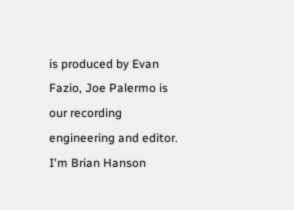is produced by Evan Fazio, Joe Palermo is our recording engineering and editor. I'm Brian Hanson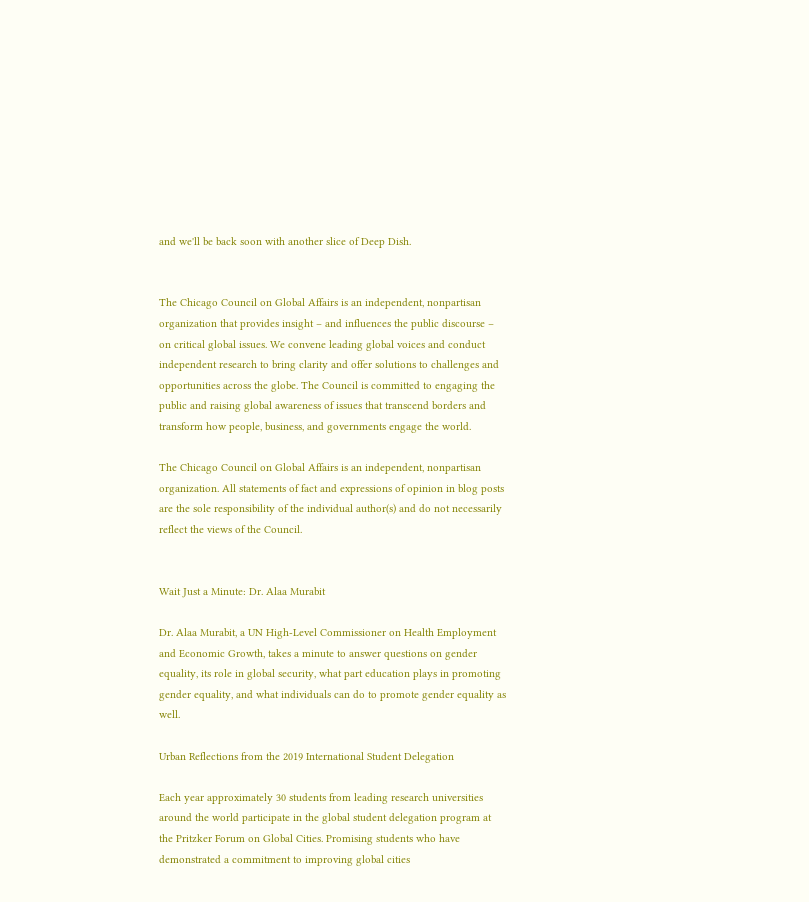and we'll be back soon with another slice of Deep Dish.


The Chicago Council on Global Affairs is an independent, nonpartisan organization that provides insight – and influences the public discourse – on critical global issues. We convene leading global voices and conduct independent research to bring clarity and offer solutions to challenges and opportunities across the globe. The Council is committed to engaging the public and raising global awareness of issues that transcend borders and transform how people, business, and governments engage the world.

The Chicago Council on Global Affairs is an independent, nonpartisan organization. All statements of fact and expressions of opinion in blog posts are the sole responsibility of the individual author(s) and do not necessarily reflect the views of the Council.


Wait Just a Minute: Dr. Alaa Murabit

Dr. Alaa Murabit, a UN High-Level Commissioner on Health Employment and Economic Growth, takes a minute to answer questions on gender equality, its role in global security, what part education plays in promoting gender equality, and what individuals can do to promote gender equality as well.

Urban Reflections from the 2019 International Student Delegation

Each year approximately 30 students from leading research universities around the world participate in the global student delegation program at the Pritzker Forum on Global Cities. Promising students who have demonstrated a commitment to improving global cities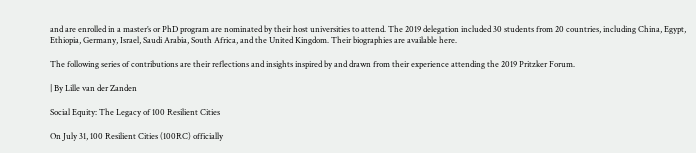and are enrolled in a master’s or PhD program are nominated by their host universities to attend. The 2019 delegation included 30 students from 20 countries, including China, Egypt, Ethiopia, Germany, Israel, Saudi Arabia, South Africa, and the United Kingdom. Their biographies are available here.

The following series of contributions are their reflections and insights inspired by and drawn from their experience attending the 2019 Pritzker Forum.

| By Lille van der Zanden

Social Equity: The Legacy of 100 Resilient Cities

On July 31, 100 Resilient Cities (100RC) officially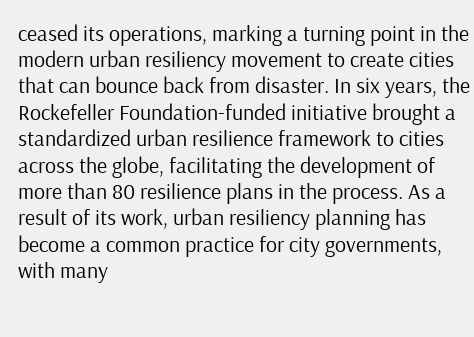ceased its operations, marking a turning point in the modern urban resiliency movement to create cities that can bounce back from disaster. In six years, the Rockefeller Foundation-funded initiative brought a standardized urban resilience framework to cities across the globe, facilitating the development of more than 80 resilience plans in the process. As a result of its work, urban resiliency planning has become a common practice for city governments, with many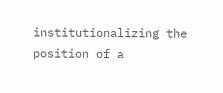institutionalizing the position of a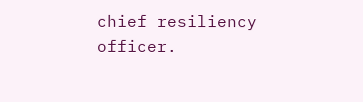chief resiliency officer.